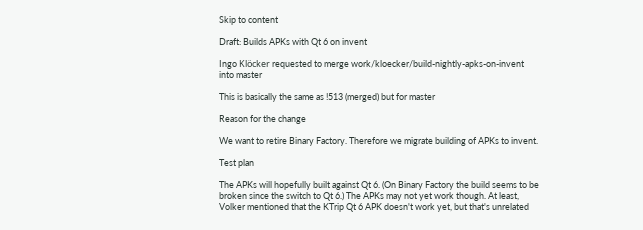Skip to content

Draft: Builds APKs with Qt 6 on invent

Ingo Klöcker requested to merge work/kloecker/build-nightly-apks-on-invent into master

This is basically the same as !513 (merged) but for master

Reason for the change

We want to retire Binary Factory. Therefore we migrate building of APKs to invent.

Test plan

The APKs will hopefully built against Qt 6. (On Binary Factory the build seems to be broken since the switch to Qt 6.) The APKs may not yet work though. At least, Volker mentioned that the KTrip Qt 6 APK doesn't work yet, but that's unrelated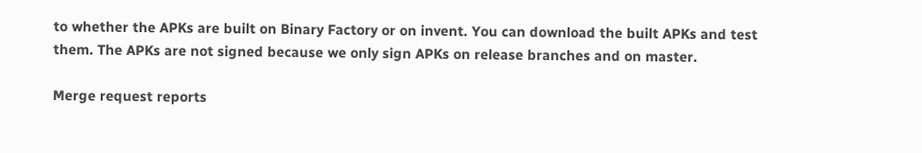to whether the APKs are built on Binary Factory or on invent. You can download the built APKs and test them. The APKs are not signed because we only sign APKs on release branches and on master.

Merge request reports